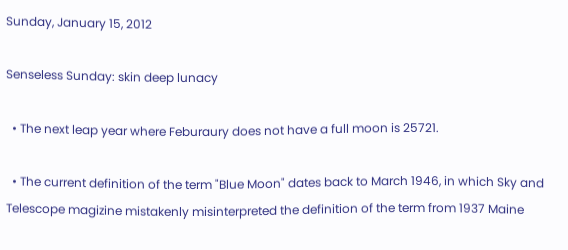Sunday, January 15, 2012

Senseless Sunday: skin deep lunacy

  • The next leap year where Feburaury does not have a full moon is 25721.

  • The current definition of the term "Blue Moon" dates back to March 1946, in which Sky and Telescope magizine mistakenly misinterpreted the definition of the term from 1937 Maine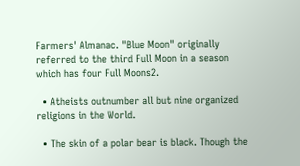Farmers' Almanac. "Blue Moon" originally referred to the third Full Moon in a season which has four Full Moons2.

  • Atheists outnumber all but nine organized religions in the World.

  • The skin of a polar bear is black. Though the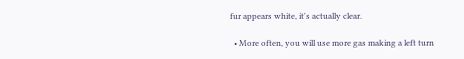fur appears white, it's actually clear.

  • More often, you will use more gas making a left turn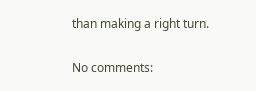than making a right turn.

No comments: